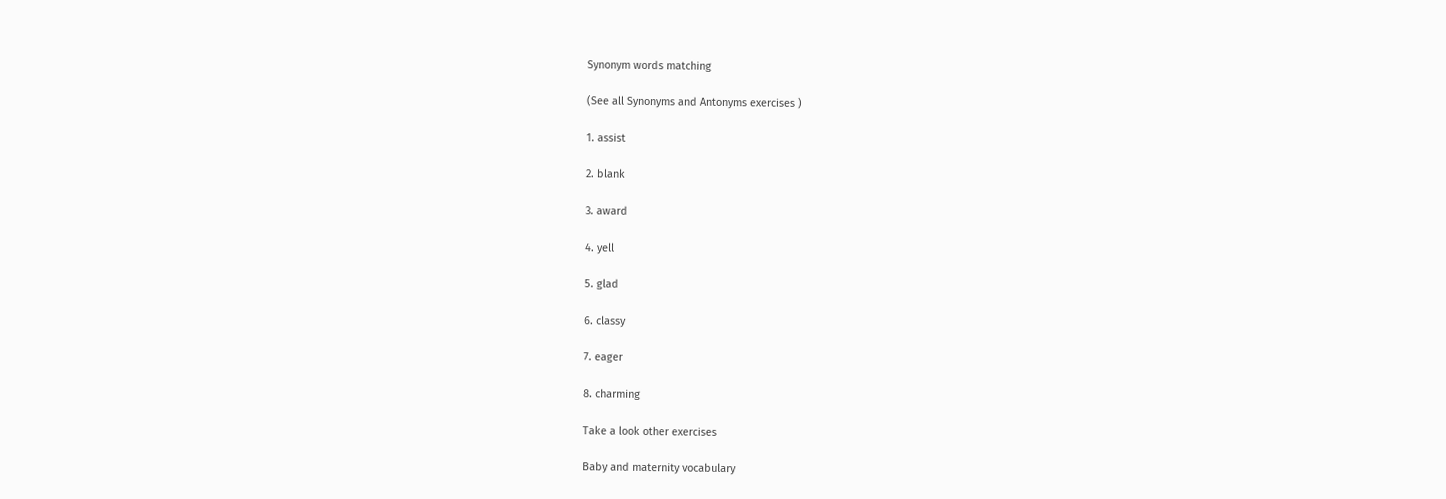Synonym words matching

(See all Synonyms and Antonyms exercises )

1. assist

2. blank

3. award

4. yell

5. glad

6. classy

7. eager

8. charming

Take a look other exercises

Baby and maternity vocabulary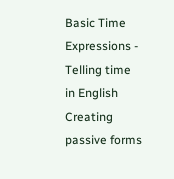Basic Time Expressions - Telling time in English
Creating passive forms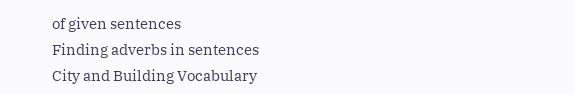of given sentences
Finding adverbs in sentences
City and Building Vocabulary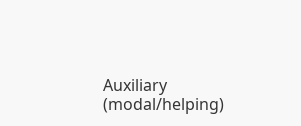Auxiliary (modal/helping)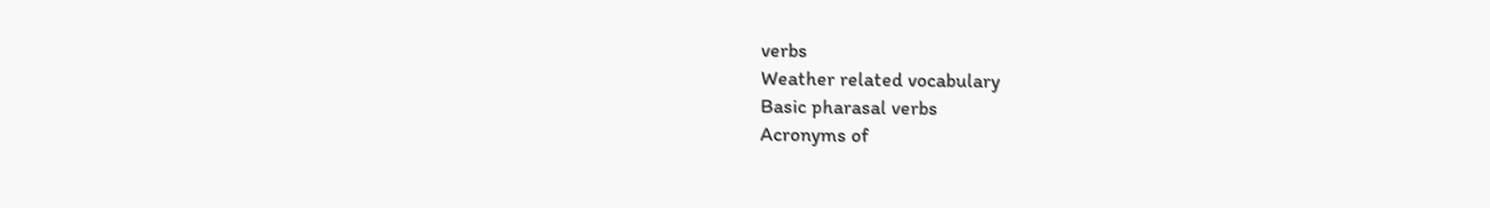verbs
Weather related vocabulary
Basic pharasal verbs
Acronyms of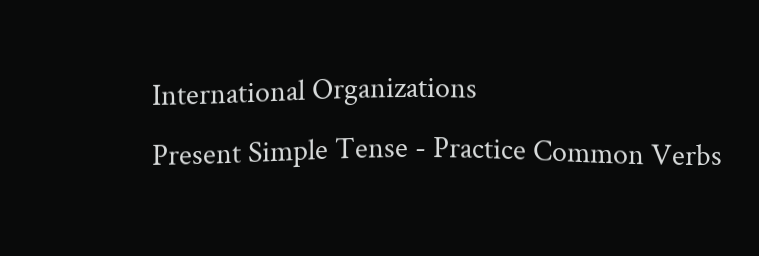International Organizations
Present Simple Tense - Practice Common Verbs